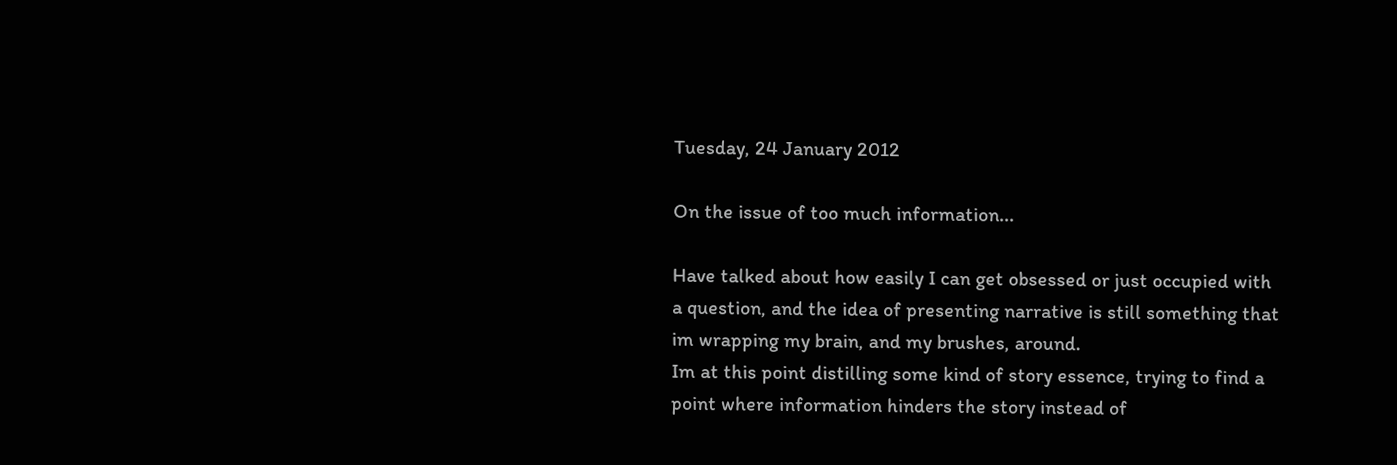Tuesday, 24 January 2012

On the issue of too much information...

Have talked about how easily I can get obsessed or just occupied with a question, and the idea of presenting narrative is still something that im wrapping my brain, and my brushes, around.
Im at this point distilling some kind of story essence, trying to find a point where information hinders the story instead of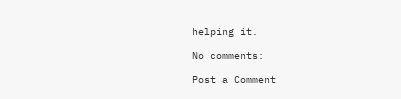helping it.

No comments:

Post a Comment